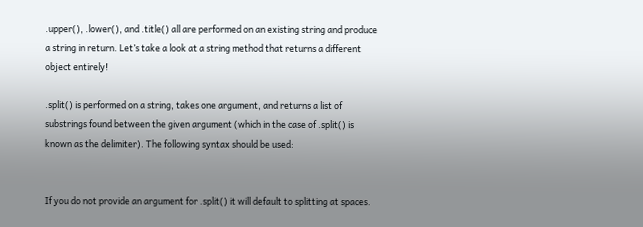.upper(), .lower(), and .title() all are performed on an existing string and produce a string in return. Let’s take a look at a string method that returns a different object entirely!

.split() is performed on a string, takes one argument, and returns a list of substrings found between the given argument (which in the case of .split() is known as the delimiter). The following syntax should be used:


If you do not provide an argument for .split() it will default to splitting at spaces.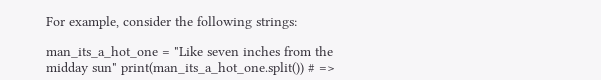For example, consider the following strings:

man_its_a_hot_one = "Like seven inches from the midday sun" print(man_its_a_hot_one.split()) # =>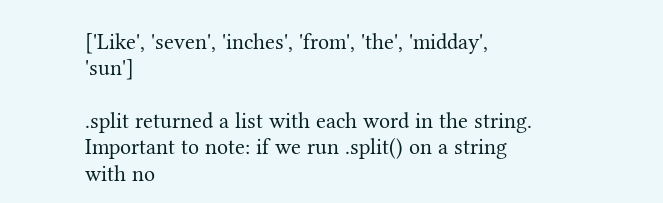['Like', 'seven', 'inches', 'from', 'the', 'midday', 'sun']

.split returned a list with each word in the string. Important to note: if we run .split() on a string with no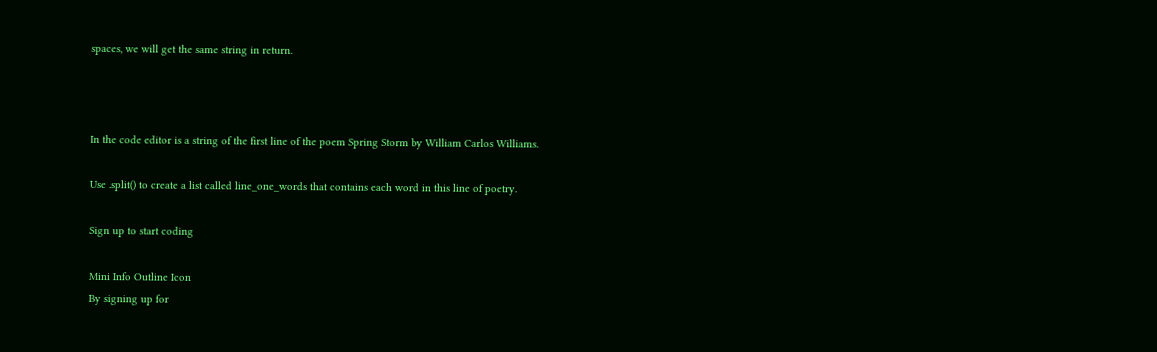spaces, we will get the same string in return.



In the code editor is a string of the first line of the poem Spring Storm by William Carlos Williams.

Use .split() to create a list called line_one_words that contains each word in this line of poetry.

Sign up to start coding

Mini Info Outline Icon
By signing up for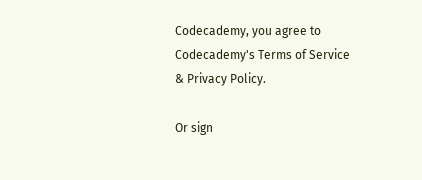Codecademy, you agree to Codecademy's Terms of Service & Privacy Policy.

Or sign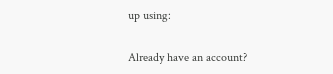up using:

Already have an account?